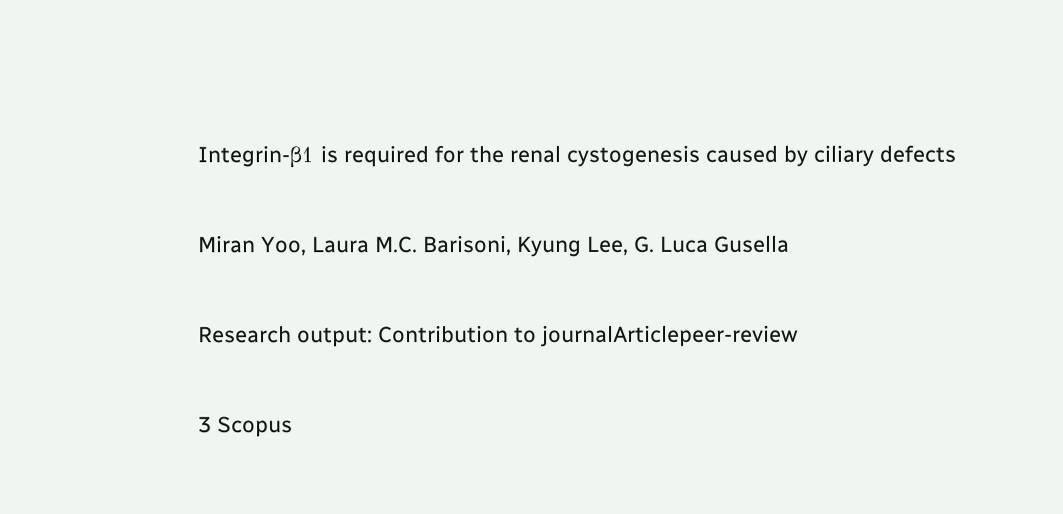Integrin-β1 is required for the renal cystogenesis caused by ciliary defects

Miran Yoo, Laura M.C. Barisoni, Kyung Lee, G. Luca Gusella

Research output: Contribution to journalArticlepeer-review

3 Scopus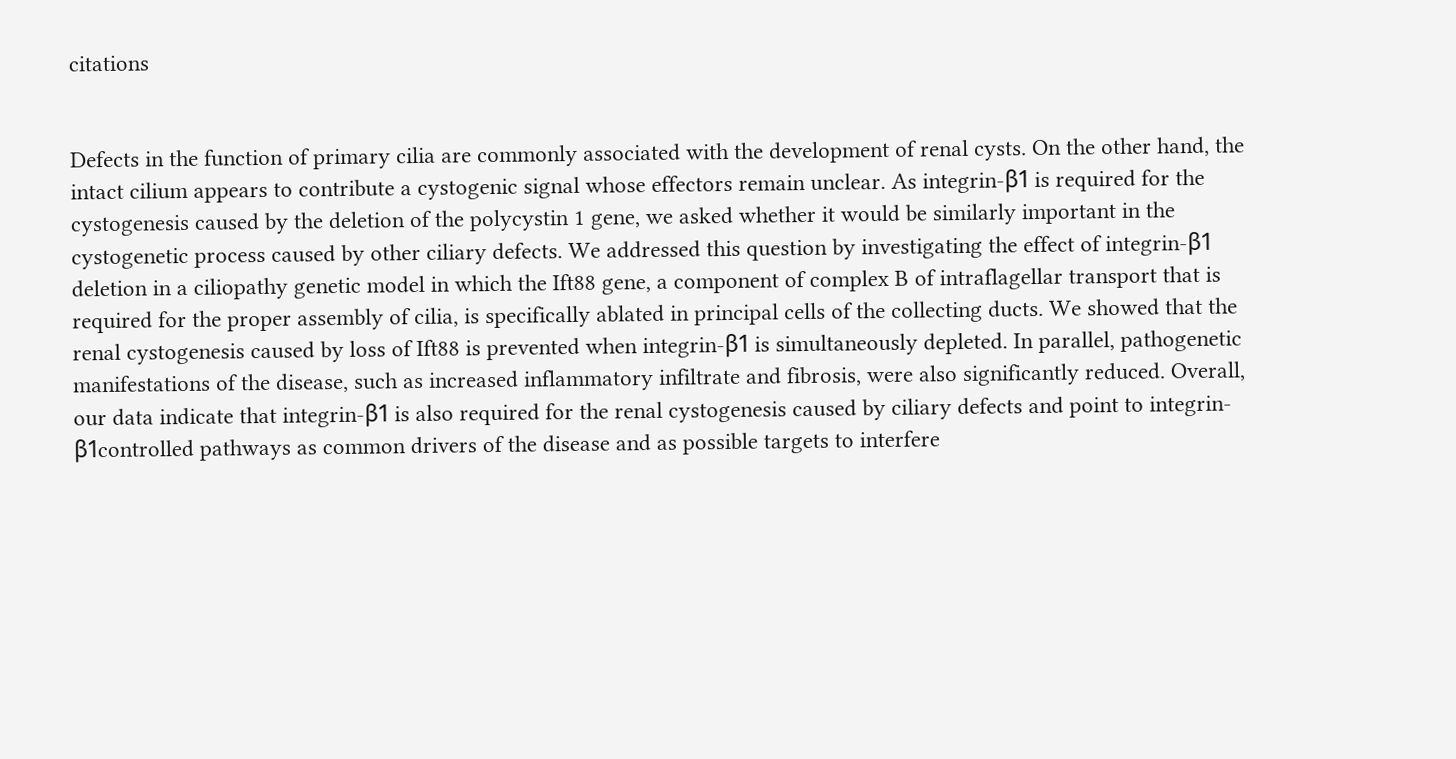citations


Defects in the function of primary cilia are commonly associated with the development of renal cysts. On the other hand, the intact cilium appears to contribute a cystogenic signal whose effectors remain unclear. As integrin-β1 is required for the cystogenesis caused by the deletion of the polycystin 1 gene, we asked whether it would be similarly important in the cystogenetic process caused by other ciliary defects. We addressed this question by investigating the effect of integrin-β1 deletion in a ciliopathy genetic model in which the Ift88 gene, a component of complex B of intraflagellar transport that is required for the proper assembly of cilia, is specifically ablated in principal cells of the collecting ducts. We showed that the renal cystogenesis caused by loss of Ift88 is prevented when integrin-β1 is simultaneously depleted. In parallel, pathogenetic manifestations of the disease, such as increased inflammatory infiltrate and fibrosis, were also significantly reduced. Overall, our data indicate that integrin-β1 is also required for the renal cystogenesis caused by ciliary defects and point to integrin-β1controlled pathways as common drivers of the disease and as possible targets to interfere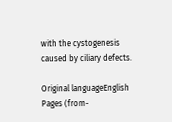with the cystogenesis caused by ciliary defects.

Original languageEnglish
Pages (from-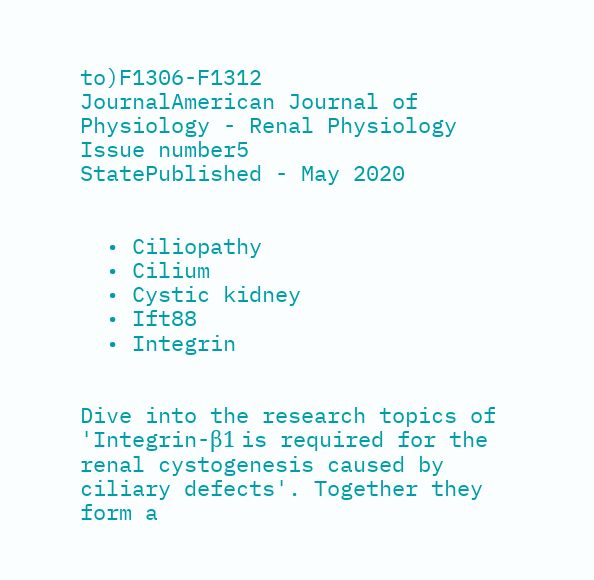to)F1306-F1312
JournalAmerican Journal of Physiology - Renal Physiology
Issue number5
StatePublished - May 2020


  • Ciliopathy
  • Cilium
  • Cystic kidney
  • Ift88
  • Integrin


Dive into the research topics of 'Integrin-β1 is required for the renal cystogenesis caused by ciliary defects'. Together they form a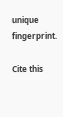unique fingerprint.

Cite this